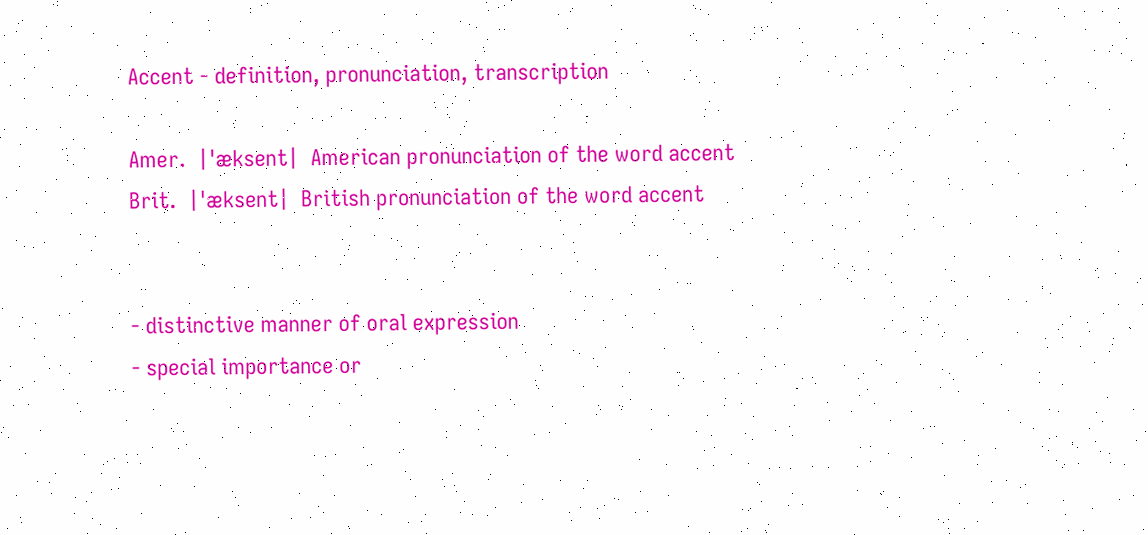Accent - definition, pronunciation, transcription

Amer.  |ˈæksent|  American pronunciation of the word accent
Brit.  |ˈæksent|  British pronunciation of the word accent


- distinctive manner of oral expression
- special importance or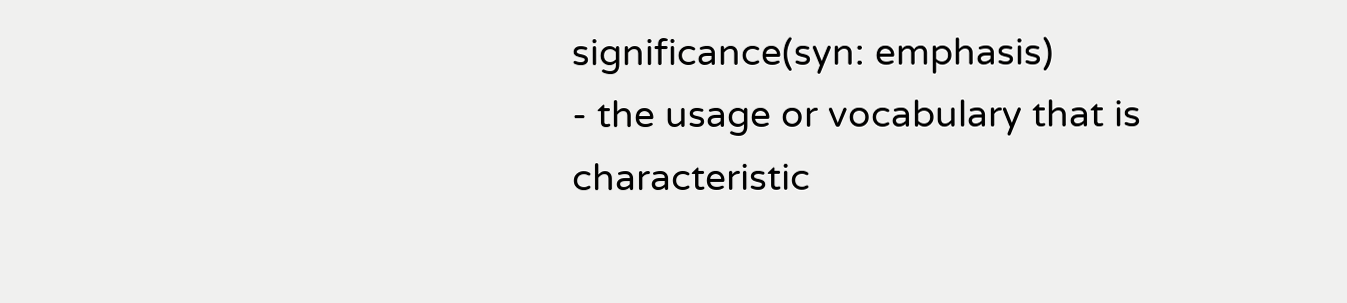significance(syn: emphasis)
- the usage or vocabulary that is characteristic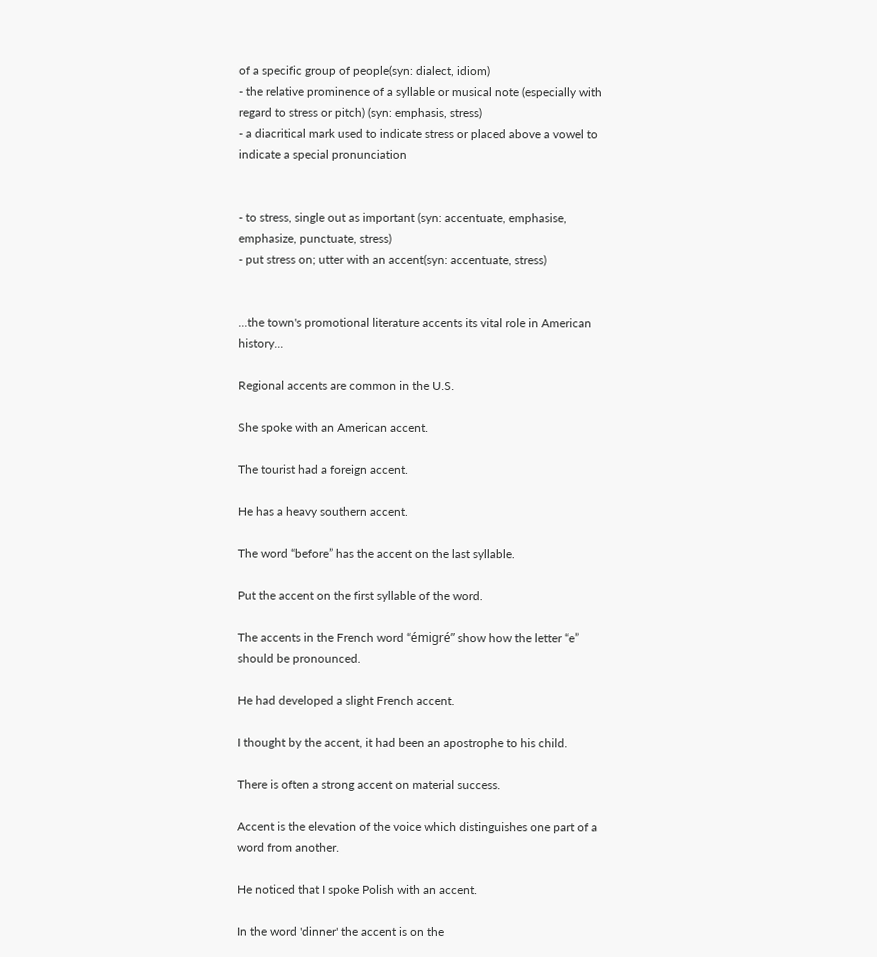of a specific group of people(syn: dialect, idiom)
- the relative prominence of a syllable or musical note (especially with regard to stress or pitch) (syn: emphasis, stress)
- a diacritical mark used to indicate stress or placed above a vowel to indicate a special pronunciation


- to stress, single out as important (syn: accentuate, emphasise, emphasize, punctuate, stress)
- put stress on; utter with an accent(syn: accentuate, stress)


...the town's promotional literature accents its vital role in American history...

Regional accents are common in the U.S.

She spoke with an American accent.

The tourist had a foreign accent.

He has a heavy southern accent.

The word “before” has the accent on the last syllable.

Put the accent on the first syllable of the word.

The accents in the French word “émigré” show how the letter “e” should be pronounced.

He had developed a slight French accent.

I thought by the accent, it had been an apostrophe to his child.

There is often a strong accent on material success.

Accent is the elevation of the voice which distinguishes one part of a word from another.

He noticed that I spoke Polish with an accent.

In the word 'dinner' the accent is on the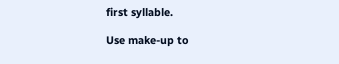first syllable.

Use make-up to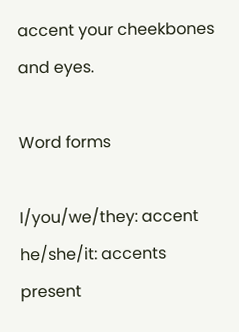accent your cheekbones and eyes.

Word forms

I/you/we/they: accent
he/she/it: accents
present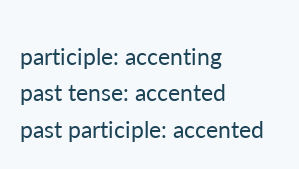participle: accenting
past tense: accented
past participle: accented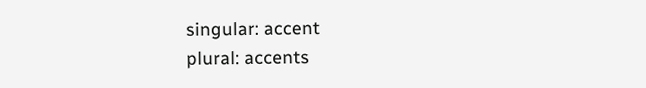singular: accent
plural: accents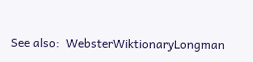See also:  WebsterWiktionaryLongman